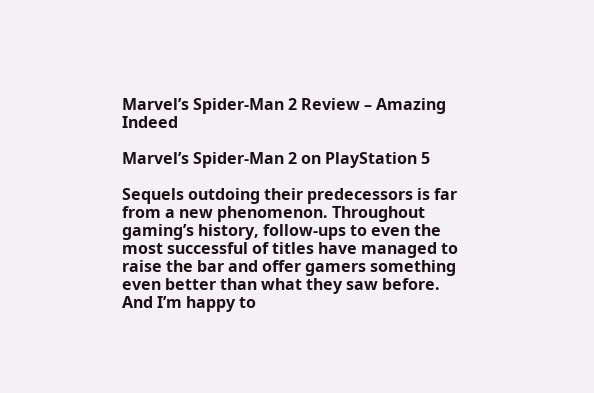Marvel’s Spider-Man 2 Review – Amazing Indeed

Marvel’s Spider-Man 2 on PlayStation 5

Sequels outdoing their predecessors is far from a new phenomenon. Throughout gaming’s history, follow-ups to even the most successful of titles have managed to raise the bar and offer gamers something even better than what they saw before. And I’m happy to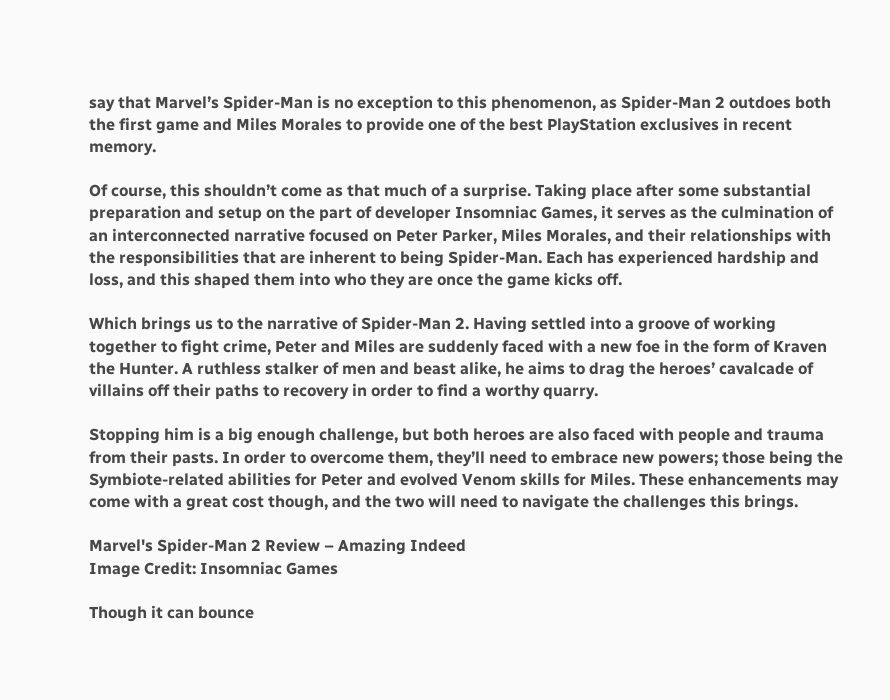say that Marvel’s Spider-Man is no exception to this phenomenon, as Spider-Man 2 outdoes both the first game and Miles Morales to provide one of the best PlayStation exclusives in recent memory.

Of course, this shouldn’t come as that much of a surprise. Taking place after some substantial preparation and setup on the part of developer Insomniac Games, it serves as the culmination of an interconnected narrative focused on Peter Parker, Miles Morales, and their relationships with the responsibilities that are inherent to being Spider-Man. Each has experienced hardship and loss, and this shaped them into who they are once the game kicks off.

Which brings us to the narrative of Spider-Man 2. Having settled into a groove of working together to fight crime, Peter and Miles are suddenly faced with a new foe in the form of Kraven the Hunter. A ruthless stalker of men and beast alike, he aims to drag the heroes’ cavalcade of villains off their paths to recovery in order to find a worthy quarry.

Stopping him is a big enough challenge, but both heroes are also faced with people and trauma from their pasts. In order to overcome them, they’ll need to embrace new powers; those being the Symbiote-related abilities for Peter and evolved Venom skills for Miles. These enhancements may come with a great cost though, and the two will need to navigate the challenges this brings.

Marvel's Spider-Man 2 Review – Amazing Indeed
Image Credit: Insomniac Games

Though it can bounce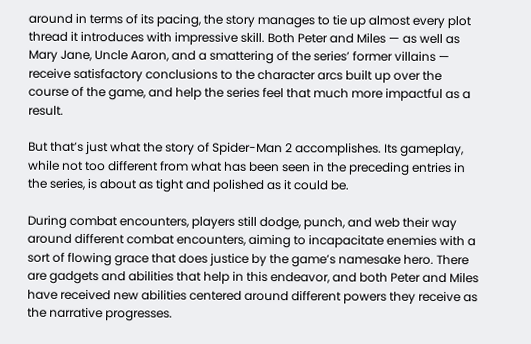around in terms of its pacing, the story manages to tie up almost every plot thread it introduces with impressive skill. Both Peter and Miles — as well as Mary Jane, Uncle Aaron, and a smattering of the series’ former villains — receive satisfactory conclusions to the character arcs built up over the course of the game, and help the series feel that much more impactful as a result.

But that’s just what the story of Spider-Man 2 accomplishes. Its gameplay, while not too different from what has been seen in the preceding entries in the series, is about as tight and polished as it could be.

During combat encounters, players still dodge, punch, and web their way around different combat encounters, aiming to incapacitate enemies with a sort of flowing grace that does justice by the game’s namesake hero. There are gadgets and abilities that help in this endeavor, and both Peter and Miles have received new abilities centered around different powers they receive as the narrative progresses.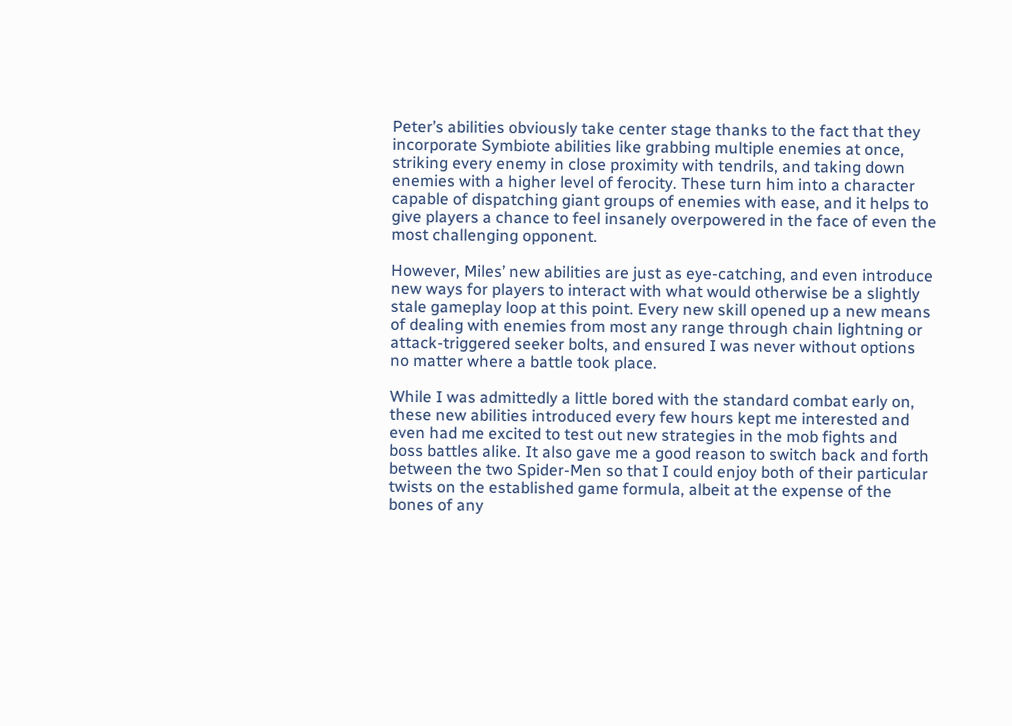Peter’s abilities obviously take center stage thanks to the fact that they incorporate Symbiote abilities like grabbing multiple enemies at once, striking every enemy in close proximity with tendrils, and taking down enemies with a higher level of ferocity. These turn him into a character capable of dispatching giant groups of enemies with ease, and it helps to give players a chance to feel insanely overpowered in the face of even the most challenging opponent.

However, Miles’ new abilities are just as eye-catching, and even introduce new ways for players to interact with what would otherwise be a slightly stale gameplay loop at this point. Every new skill opened up a new means of dealing with enemies from most any range through chain lightning or attack-triggered seeker bolts, and ensured I was never without options no matter where a battle took place.

While I was admittedly a little bored with the standard combat early on, these new abilities introduced every few hours kept me interested and even had me excited to test out new strategies in the mob fights and boss battles alike. It also gave me a good reason to switch back and forth between the two Spider-Men so that I could enjoy both of their particular twists on the established game formula, albeit at the expense of the bones of any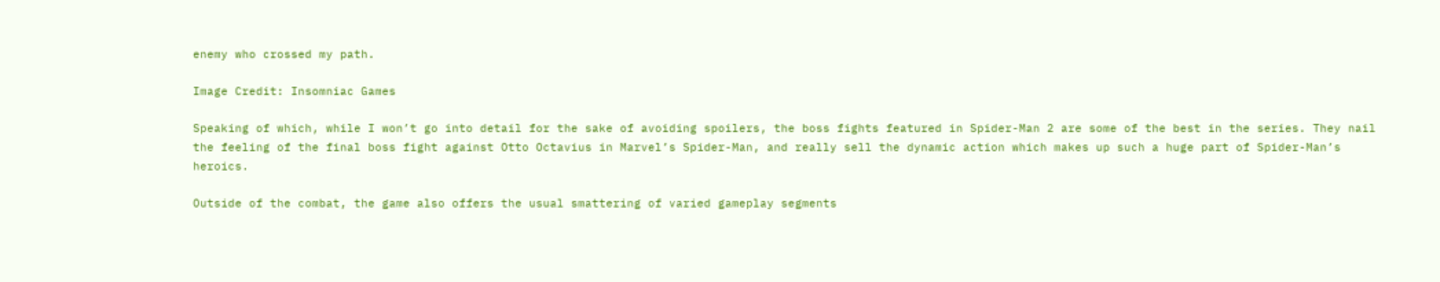enemy who crossed my path.

Image Credit: Insomniac Games

Speaking of which, while I won’t go into detail for the sake of avoiding spoilers, the boss fights featured in Spider-Man 2 are some of the best in the series. They nail the feeling of the final boss fight against Otto Octavius in Marvel’s Spider-Man, and really sell the dynamic action which makes up such a huge part of Spider-Man’s heroics.

Outside of the combat, the game also offers the usual smattering of varied gameplay segments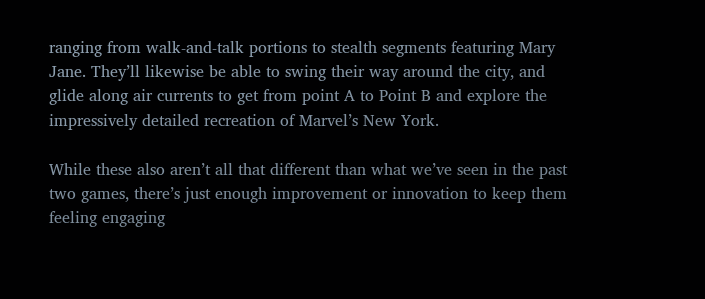ranging from walk-and-talk portions to stealth segments featuring Mary Jane. They’ll likewise be able to swing their way around the city, and glide along air currents to get from point A to Point B and explore the impressively detailed recreation of Marvel’s New York.

While these also aren’t all that different than what we’ve seen in the past two games, there’s just enough improvement or innovation to keep them feeling engaging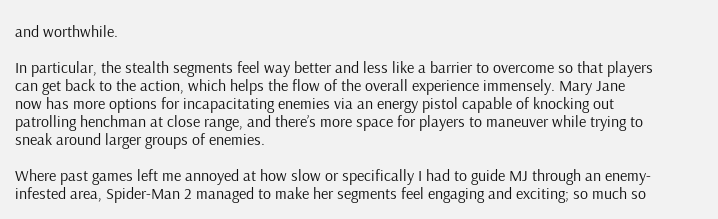and worthwhile.

In particular, the stealth segments feel way better and less like a barrier to overcome so that players can get back to the action, which helps the flow of the overall experience immensely. Mary Jane now has more options for incapacitating enemies via an energy pistol capable of knocking out patrolling henchman at close range, and there’s more space for players to maneuver while trying to sneak around larger groups of enemies.

Where past games left me annoyed at how slow or specifically I had to guide MJ through an enemy-infested area, Spider-Man 2 managed to make her segments feel engaging and exciting; so much so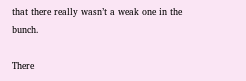that there really wasn’t a weak one in the bunch.

There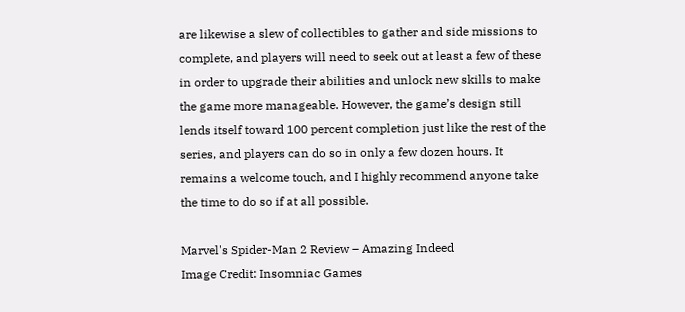are likewise a slew of collectibles to gather and side missions to complete, and players will need to seek out at least a few of these in order to upgrade their abilities and unlock new skills to make the game more manageable. However, the game’s design still lends itself toward 100 percent completion just like the rest of the series, and players can do so in only a few dozen hours. It remains a welcome touch, and I highly recommend anyone take the time to do so if at all possible.

Marvel's Spider-Man 2 Review – Amazing Indeed
Image Credit: Insomniac Games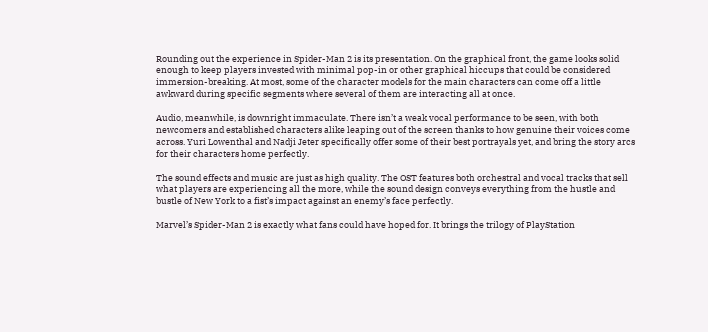Rounding out the experience in Spider-Man 2 is its presentation. On the graphical front, the game looks solid enough to keep players invested with minimal pop-in or other graphical hiccups that could be considered immersion-breaking. At most, some of the character models for the main characters can come off a little awkward during specific segments where several of them are interacting all at once.

Audio, meanwhile, is downright immaculate. There isn’t a weak vocal performance to be seen, with both newcomers and established characters alike leaping out of the screen thanks to how genuine their voices come across. Yuri Lowenthal and Nadji Jeter specifically offer some of their best portrayals yet, and bring the story arcs for their characters home perfectly.

The sound effects and music are just as high quality. The OST features both orchestral and vocal tracks that sell what players are experiencing all the more, while the sound design conveys everything from the hustle and bustle of New York to a fist’s impact against an enemy’s face perfectly.

Marvel’s Spider-Man 2 is exactly what fans could have hoped for. It brings the trilogy of PlayStation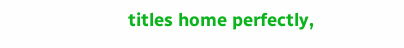titles home perfectly,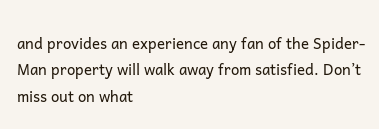and provides an experience any fan of the Spider-Man property will walk away from satisfied. Don’t miss out on what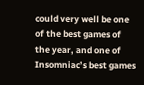could very well be one of the best games of the year, and one of Insomniac’s best games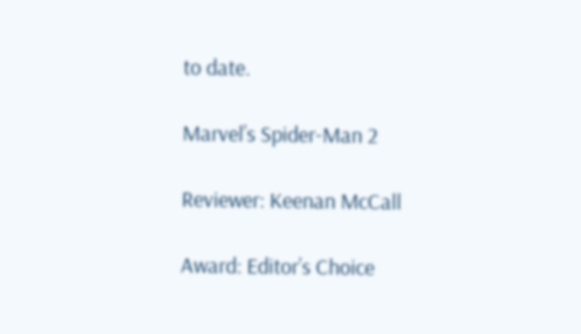to date.

Marvel’s Spider-Man 2

Reviewer: Keenan McCall

Award: Editor’s Choice